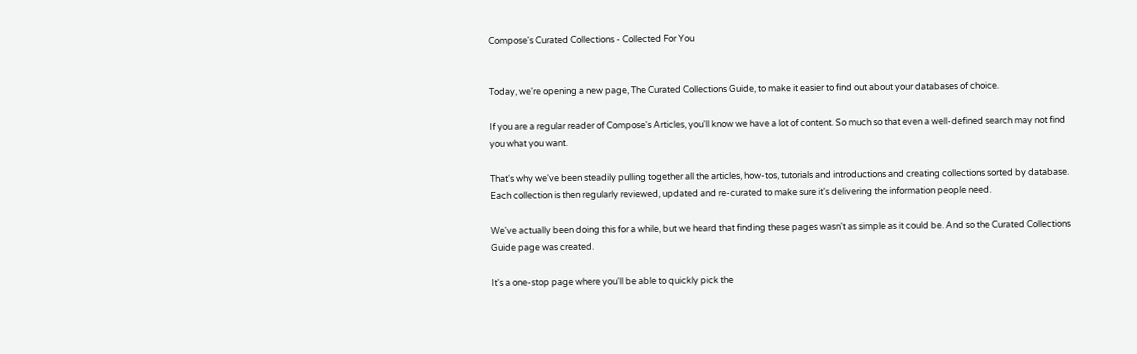Compose's Curated Collections - Collected For You


Today, we're opening a new page, The Curated Collections Guide, to make it easier to find out about your databases of choice.

If you are a regular reader of Compose's Articles, you'll know we have a lot of content. So much so that even a well-defined search may not find you what you want.

That's why we've been steadily pulling together all the articles, how-tos, tutorials and introductions and creating collections sorted by database. Each collection is then regularly reviewed, updated and re-curated to make sure it's delivering the information people need.

We've actually been doing this for a while, but we heard that finding these pages wasn't as simple as it could be. And so the Curated Collections Guide page was created.

It's a one-stop page where you'll be able to quickly pick the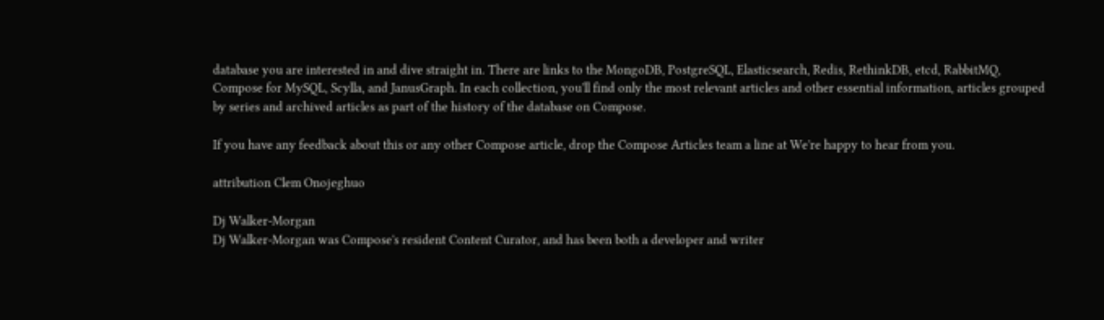database you are interested in and dive straight in. There are links to the MongoDB, PostgreSQL, Elasticsearch, Redis, RethinkDB, etcd, RabbitMQ, Compose for MySQL, Scylla, and JanusGraph. In each collection, you'll find only the most relevant articles and other essential information, articles grouped by series and archived articles as part of the history of the database on Compose.

If you have any feedback about this or any other Compose article, drop the Compose Articles team a line at We're happy to hear from you.

attribution Clem Onojeghuo

Dj Walker-Morgan
Dj Walker-Morgan was Compose's resident Content Curator, and has been both a developer and writer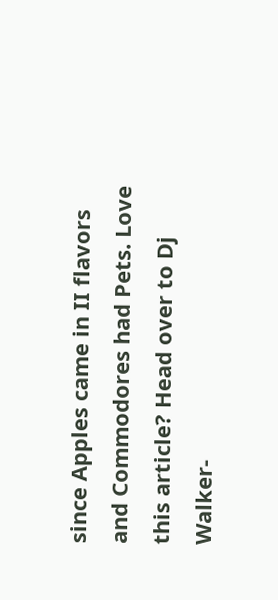since Apples came in II flavors and Commodores had Pets. Love this article? Head over to Dj Walker-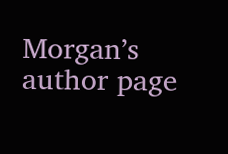Morgan’s author page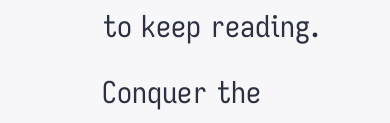to keep reading.

Conquer the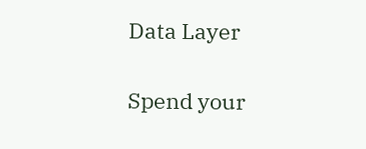Data Layer

Spend your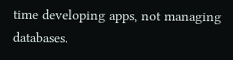time developing apps, not managing databases.